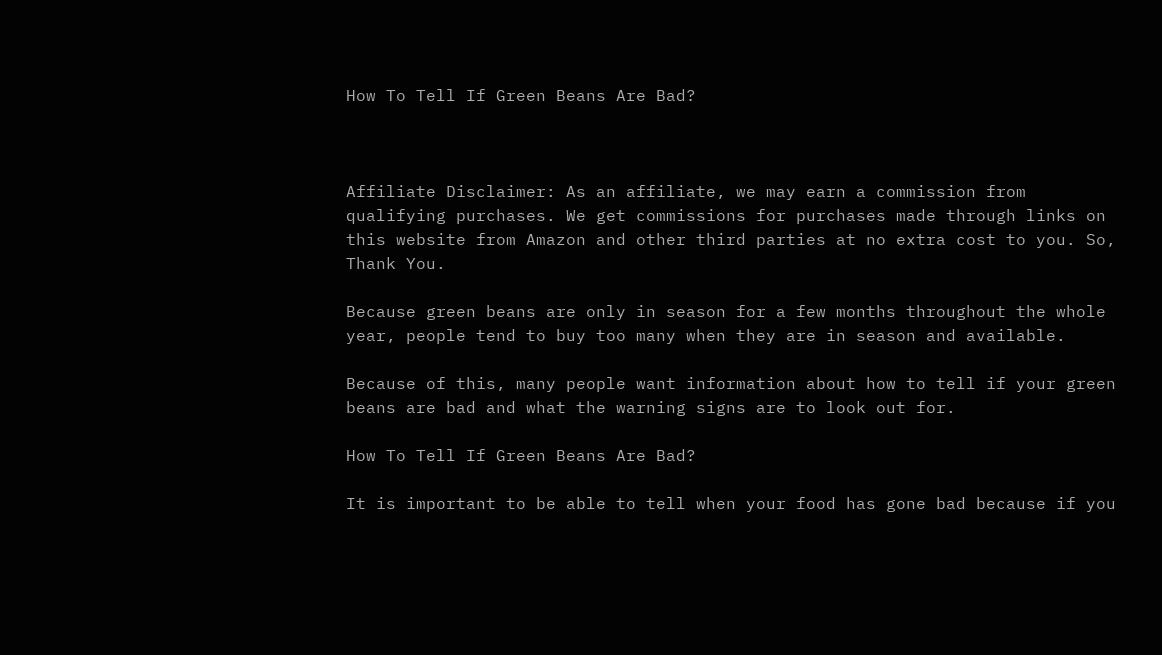How To Tell If Green Beans Are Bad?



Affiliate Disclaimer: As an affiliate, we may earn a commission from qualifying purchases. We get commissions for purchases made through links on this website from Amazon and other third parties at no extra cost to you. So, Thank You.

Because green beans are only in season for a few months throughout the whole year, people tend to buy too many when they are in season and available.

Because of this, many people want information about how to tell if your green beans are bad and what the warning signs are to look out for.

How To Tell If Green Beans Are Bad?

It is important to be able to tell when your food has gone bad because if you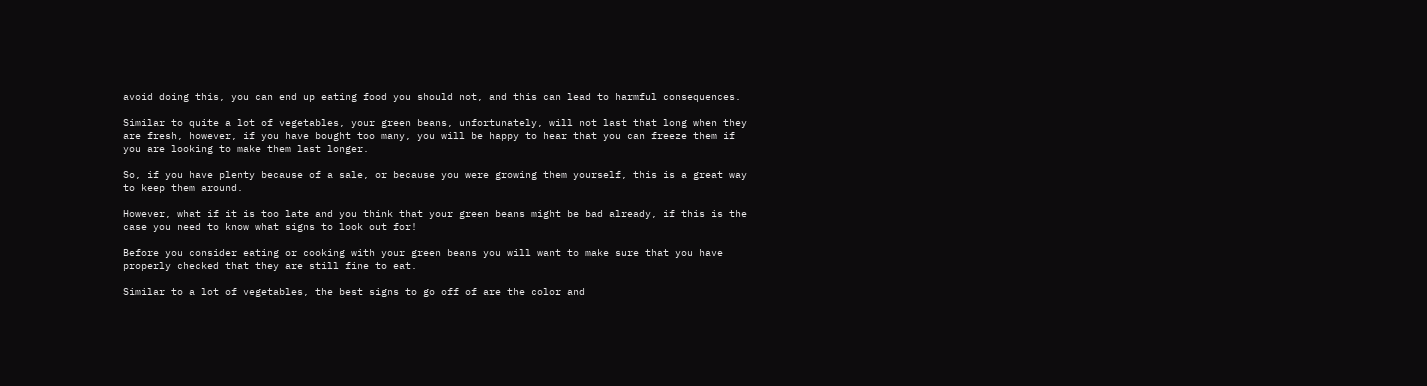avoid doing this, you can end up eating food you should not, and this can lead to harmful consequences.

Similar to quite a lot of vegetables, your green beans, unfortunately, will not last that long when they are fresh, however, if you have bought too many, you will be happy to hear that you can freeze them if you are looking to make them last longer.

So, if you have plenty because of a sale, or because you were growing them yourself, this is a great way to keep them around.

However, what if it is too late and you think that your green beans might be bad already, if this is the case you need to know what signs to look out for!

Before you consider eating or cooking with your green beans you will want to make sure that you have properly checked that they are still fine to eat.

Similar to a lot of vegetables, the best signs to go off of are the color and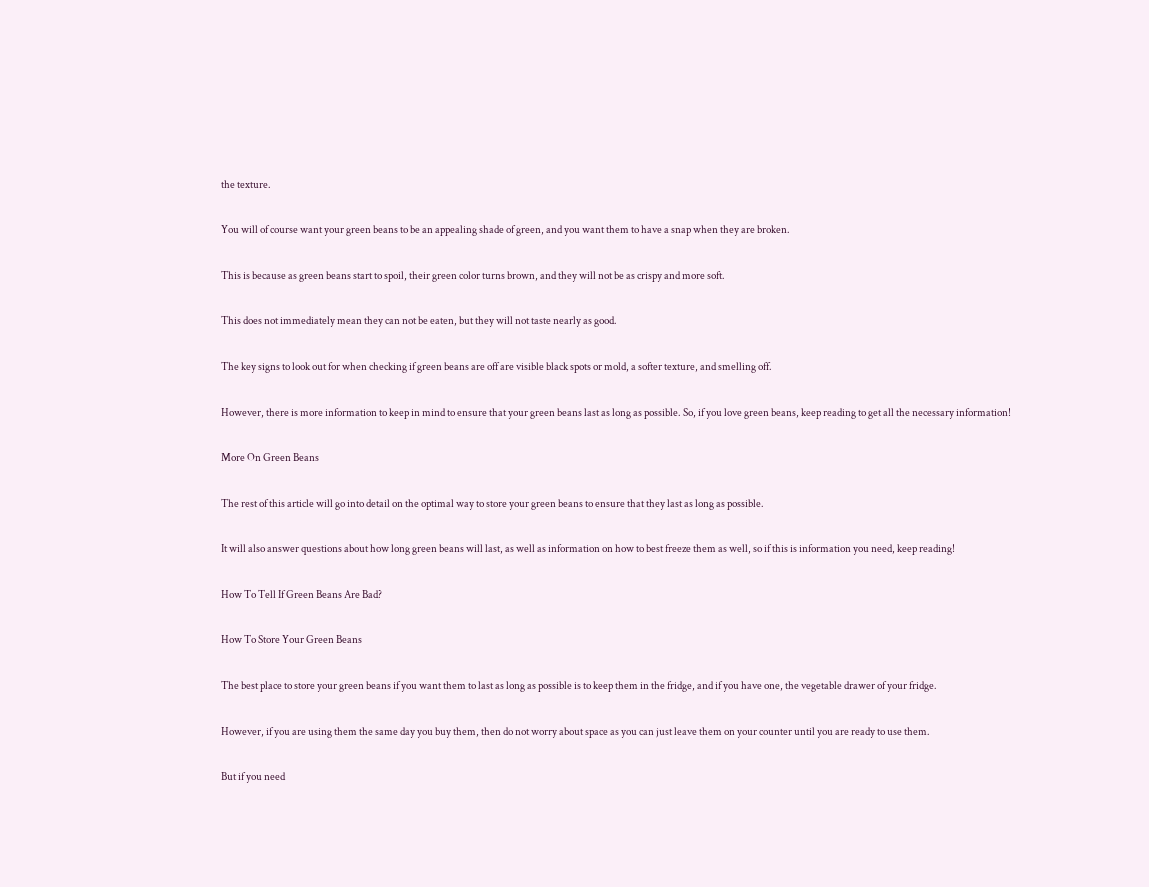the texture.

You will of course want your green beans to be an appealing shade of green, and you want them to have a snap when they are broken.

This is because as green beans start to spoil, their green color turns brown, and they will not be as crispy and more soft.

This does not immediately mean they can not be eaten, but they will not taste nearly as good.

The key signs to look out for when checking if green beans are off are visible black spots or mold, a softer texture, and smelling off.

However, there is more information to keep in mind to ensure that your green beans last as long as possible. So, if you love green beans, keep reading to get all the necessary information!

More On Green Beans

The rest of this article will go into detail on the optimal way to store your green beans to ensure that they last as long as possible.

It will also answer questions about how long green beans will last, as well as information on how to best freeze them as well, so if this is information you need, keep reading!

How To Tell If Green Beans Are Bad?

How To Store Your Green Beans

The best place to store your green beans if you want them to last as long as possible is to keep them in the fridge, and if you have one, the vegetable drawer of your fridge.

However, if you are using them the same day you buy them, then do not worry about space as you can just leave them on your counter until you are ready to use them.

But if you need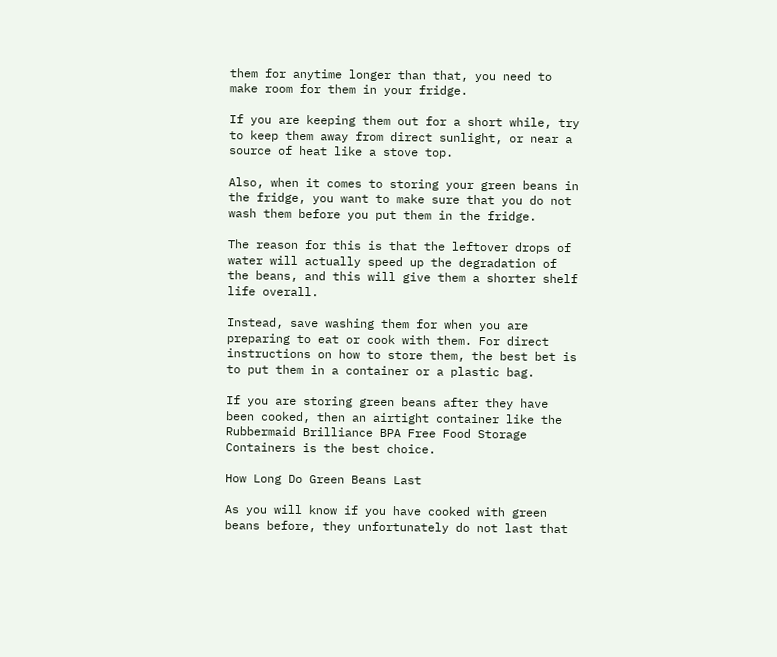them for anytime longer than that, you need to make room for them in your fridge.

If you are keeping them out for a short while, try to keep them away from direct sunlight, or near a source of heat like a stove top.

Also, when it comes to storing your green beans in the fridge, you want to make sure that you do not wash them before you put them in the fridge.

The reason for this is that the leftover drops of water will actually speed up the degradation of the beans, and this will give them a shorter shelf life overall.

Instead, save washing them for when you are preparing to eat or cook with them. For direct instructions on how to store them, the best bet is to put them in a container or a plastic bag.

If you are storing green beans after they have been cooked, then an airtight container like the Rubbermaid Brilliance BPA Free Food Storage Containers is the best choice.

How Long Do Green Beans Last

As you will know if you have cooked with green beans before, they unfortunately do not last that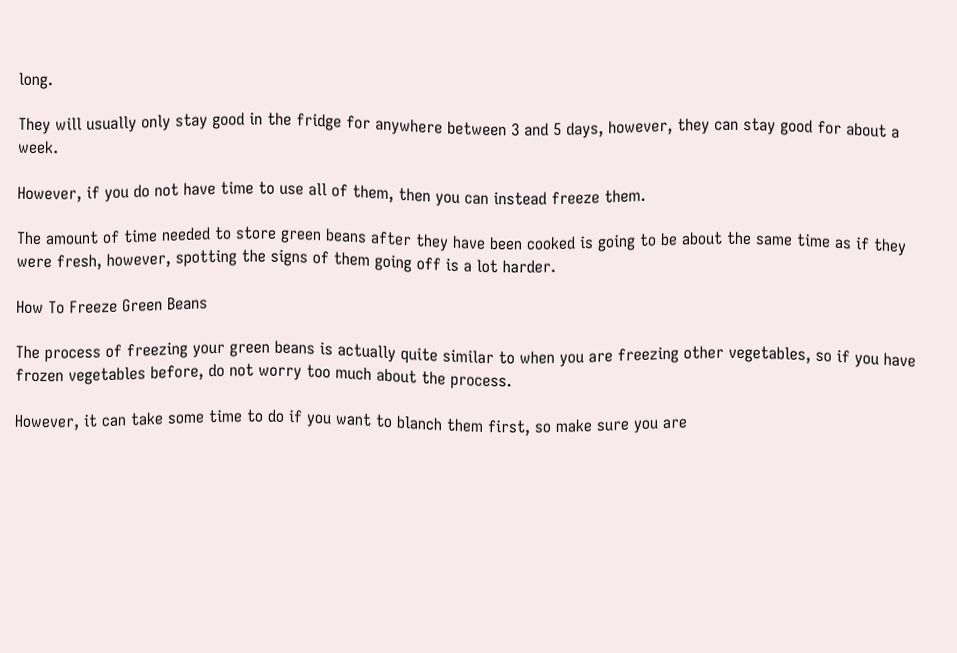long.

They will usually only stay good in the fridge for anywhere between 3 and 5 days, however, they can stay good for about a week.

However, if you do not have time to use all of them, then you can instead freeze them.

The amount of time needed to store green beans after they have been cooked is going to be about the same time as if they were fresh, however, spotting the signs of them going off is a lot harder.

How To Freeze Green Beans

The process of freezing your green beans is actually quite similar to when you are freezing other vegetables, so if you have frozen vegetables before, do not worry too much about the process.

However, it can take some time to do if you want to blanch them first, so make sure you are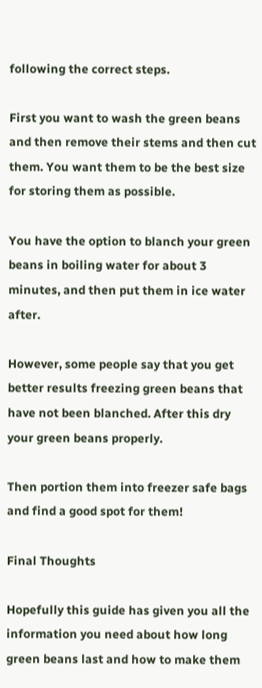following the correct steps.

First you want to wash the green beans and then remove their stems and then cut them. You want them to be the best size for storing them as possible.

You have the option to blanch your green beans in boiling water for about 3 minutes, and then put them in ice water after.

However, some people say that you get better results freezing green beans that have not been blanched. After this dry your green beans properly.

Then portion them into freezer safe bags and find a good spot for them!

Final Thoughts

Hopefully this guide has given you all the information you need about how long green beans last and how to make them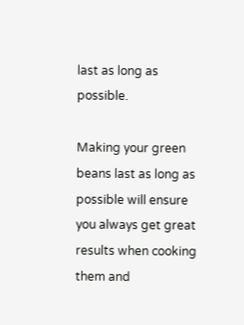last as long as possible.

Making your green beans last as long as possible will ensure you always get great results when cooking them and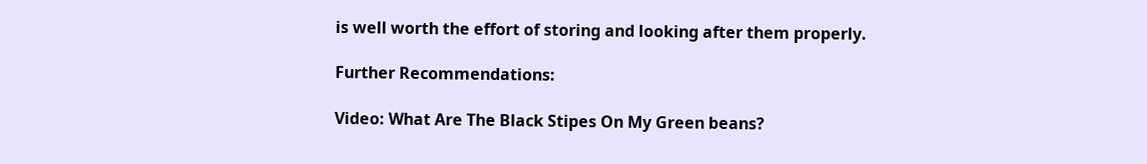is well worth the effort of storing and looking after them properly.

Further Recommendations:

Video: What Are The Black Stipes On My Green beans?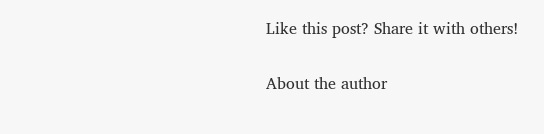Like this post? Share it with others!

About the author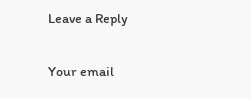Leave a Reply

Your email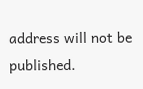address will not be published.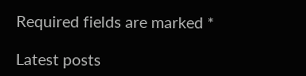Required fields are marked *

Latest posts